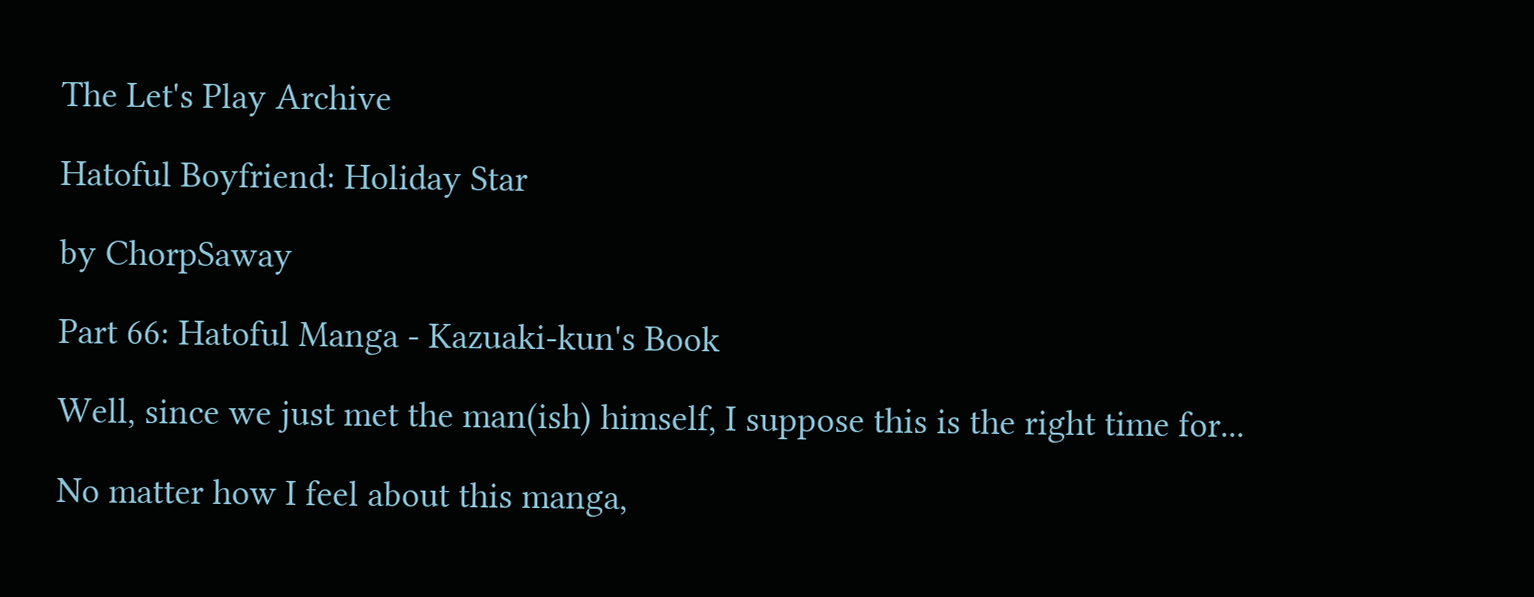The Let's Play Archive

Hatoful Boyfriend: Holiday Star

by ChorpSaway

Part 66: Hatoful Manga - Kazuaki-kun's Book

Well, since we just met the man(ish) himself, I suppose this is the right time for...

No matter how I feel about this manga,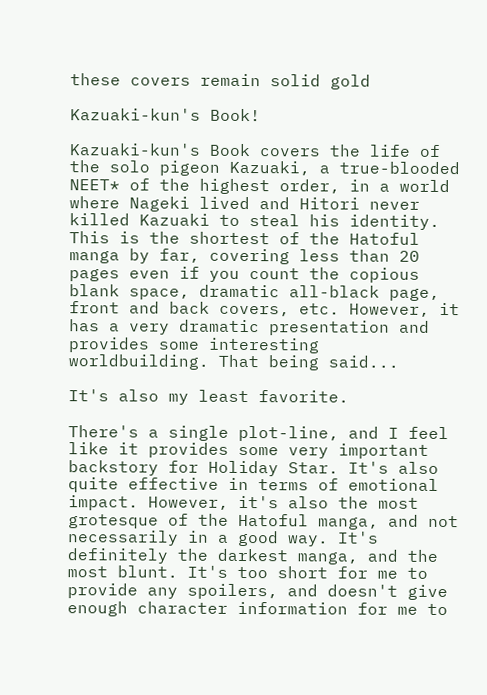these covers remain solid gold

Kazuaki-kun's Book!

Kazuaki-kun's Book covers the life of the solo pigeon Kazuaki, a true-blooded NEET* of the highest order, in a world where Nageki lived and Hitori never killed Kazuaki to steal his identity. This is the shortest of the Hatoful manga by far, covering less than 20 pages even if you count the copious blank space, dramatic all-black page, front and back covers, etc. However, it has a very dramatic presentation and provides some interesting worldbuilding. That being said...

It's also my least favorite.

There's a single plot-line, and I feel like it provides some very important backstory for Holiday Star. It's also quite effective in terms of emotional impact. However, it's also the most grotesque of the Hatoful manga, and not necessarily in a good way. It's definitely the darkest manga, and the most blunt. It's too short for me to provide any spoilers, and doesn't give enough character information for me to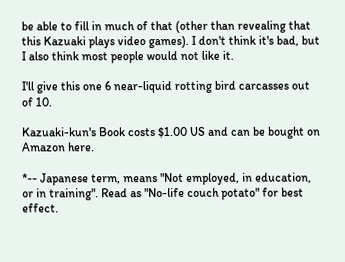be able to fill in much of that (other than revealing that this Kazuaki plays video games). I don't think it's bad, but I also think most people would not like it.

I'll give this one 6 near-liquid rotting bird carcasses out of 10.

Kazuaki-kun's Book costs $1.00 US and can be bought on Amazon here.

*-- Japanese term, means "Not employed, in education, or in training". Read as "No-life couch potato" for best effect.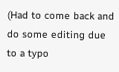(Had to come back and do some editing due to a typo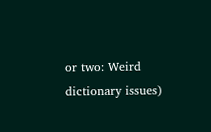or two: Weird dictionary issues)